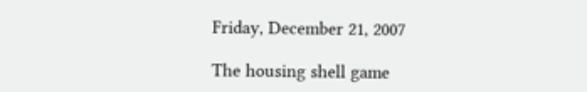Friday, December 21, 2007

The housing shell game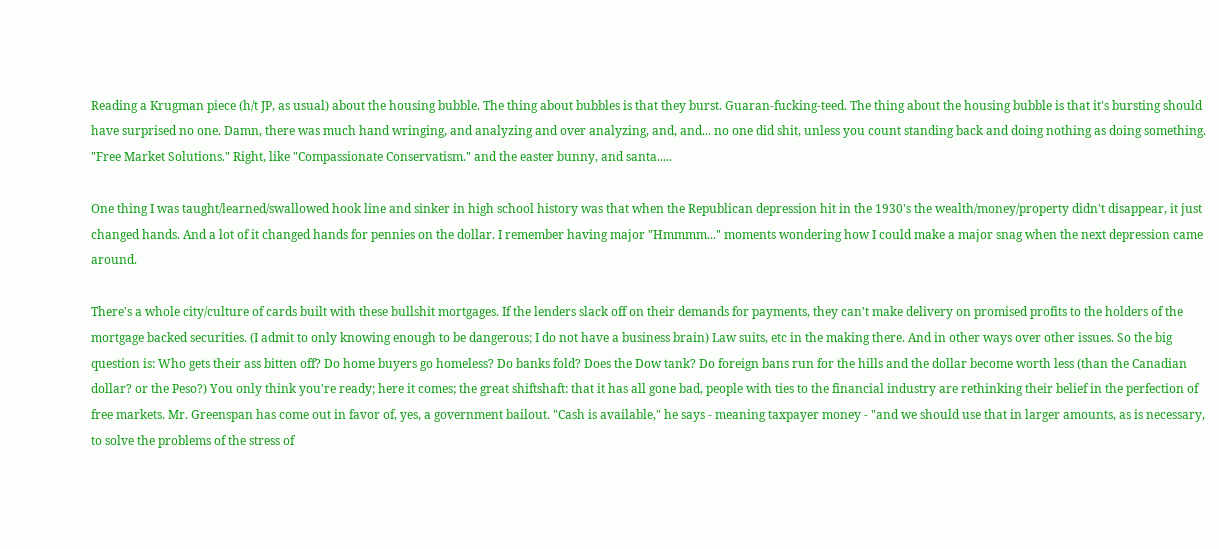Reading a Krugman piece (h/t JP, as usual) about the housing bubble. The thing about bubbles is that they burst. Guaran-fucking-teed. The thing about the housing bubble is that it's bursting should have surprised no one. Damn, there was much hand wringing, and analyzing and over analyzing, and, and... no one did shit, unless you count standing back and doing nothing as doing something. "Free Market Solutions." Right, like "Compassionate Conservatism." and the easter bunny, and santa.....

One thing I was taught/learned/swallowed hook line and sinker in high school history was that when the Republican depression hit in the 1930's the wealth/money/property didn't disappear, it just changed hands. And a lot of it changed hands for pennies on the dollar. I remember having major "Hmmmm..." moments wondering how I could make a major snag when the next depression came around.

There's a whole city/culture of cards built with these bullshit mortgages. If the lenders slack off on their demands for payments, they can't make delivery on promised profits to the holders of the mortgage backed securities. (I admit to only knowing enough to be dangerous; I do not have a business brain) Law suits, etc in the making there. And in other ways over other issues. So the big question is: Who gets their ass bitten off? Do home buyers go homeless? Do banks fold? Does the Dow tank? Do foreign bans run for the hills and the dollar become worth less (than the Canadian dollar? or the Peso?) You only think you're ready; here it comes; the great shiftshaft: that it has all gone bad, people with ties to the financial industry are rethinking their belief in the perfection of free markets. Mr. Greenspan has come out in favor of, yes, a government bailout. "Cash is available," he says - meaning taxpayer money - "and we should use that in larger amounts, as is necessary, to solve the problems of the stress of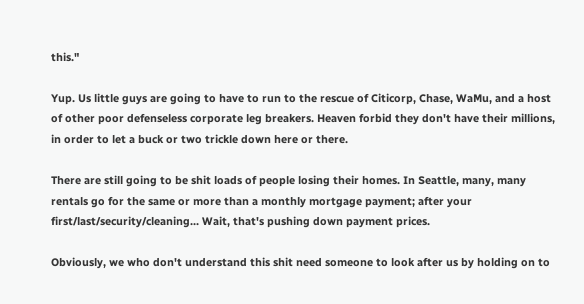this."

Yup. Us little guys are going to have to run to the rescue of Citicorp, Chase, WaMu, and a host of other poor defenseless corporate leg breakers. Heaven forbid they don't have their millions, in order to let a buck or two trickle down here or there.

There are still going to be shit loads of people losing their homes. In Seattle, many, many rentals go for the same or more than a monthly mortgage payment; after your first/last/security/cleaning... Wait, that's pushing down payment prices.

Obviously, we who don't understand this shit need someone to look after us by holding on to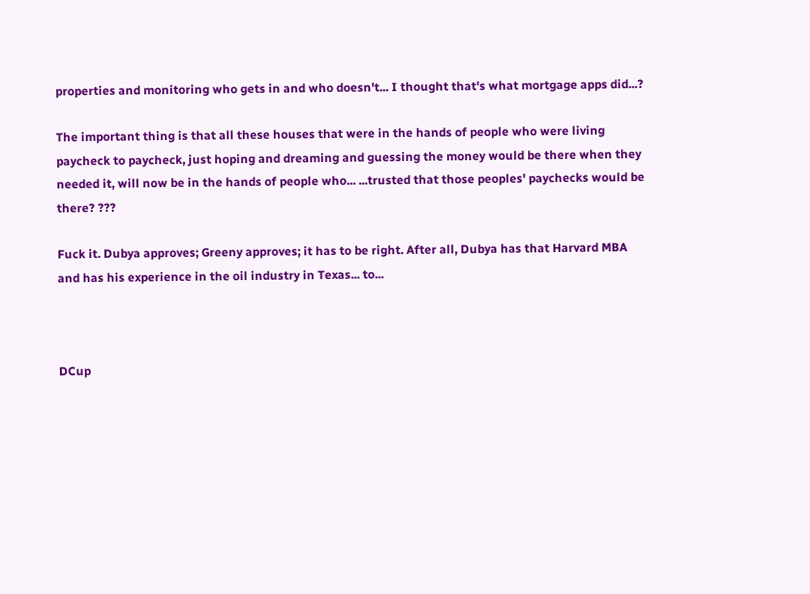properties and monitoring who gets in and who doesn't... I thought that's what mortgage apps did...?

The important thing is that all these houses that were in the hands of people who were living paycheck to paycheck, just hoping and dreaming and guessing the money would be there when they needed it, will now be in the hands of people who... ...trusted that those peoples' paychecks would be there? ???

Fuck it. Dubya approves; Greeny approves; it has to be right. After all, Dubya has that Harvard MBA and has his experience in the oil industry in Texas... to...



DCup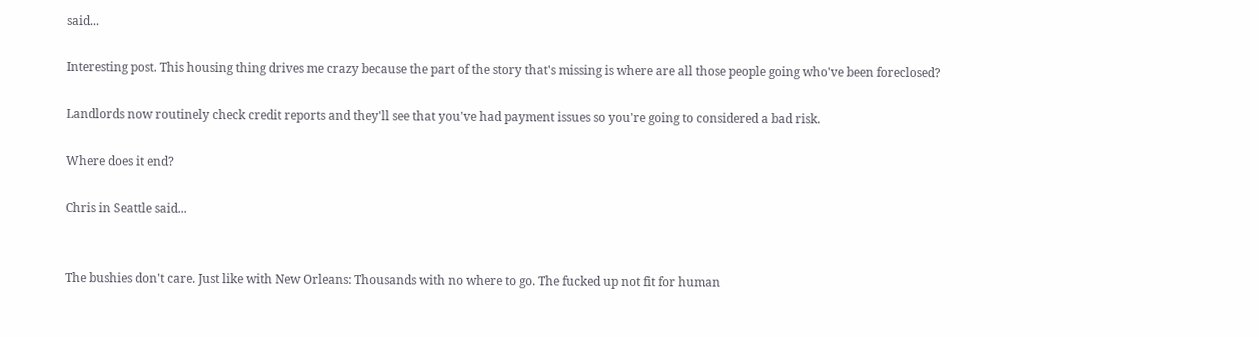said...

Interesting post. This housing thing drives me crazy because the part of the story that's missing is where are all those people going who've been foreclosed?

Landlords now routinely check credit reports and they'll see that you've had payment issues so you're going to considered a bad risk.

Where does it end?

Chris in Seattle said...


The bushies don't care. Just like with New Orleans: Thousands with no where to go. The fucked up not fit for human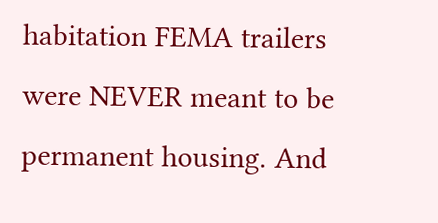habitation FEMA trailers were NEVER meant to be permanent housing. And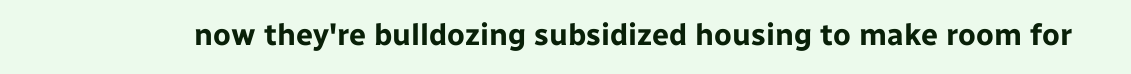now they're bulldozing subsidized housing to make room for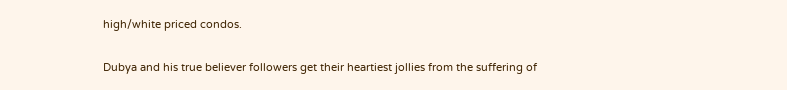high/white priced condos.

Dubya and his true believer followers get their heartiest jollies from the suffering of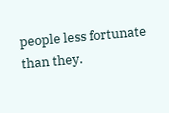people less fortunate than they.